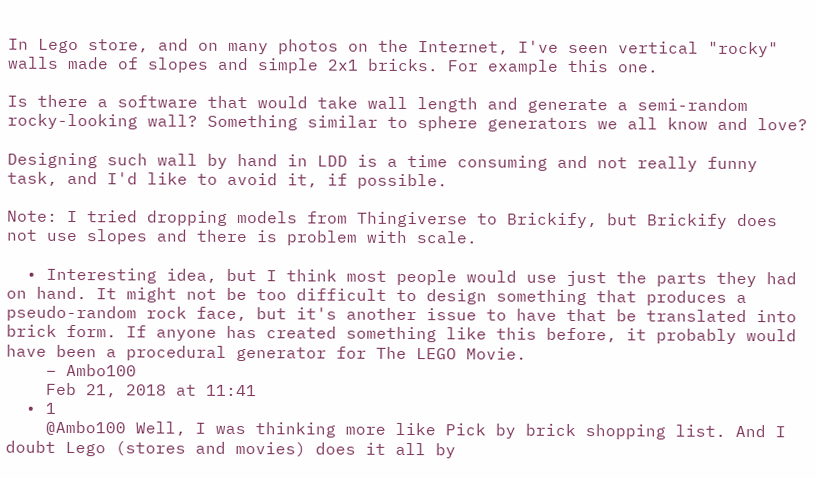In Lego store, and on many photos on the Internet, I've seen vertical "rocky" walls made of slopes and simple 2x1 bricks. For example this one.

Is there a software that would take wall length and generate a semi-random rocky-looking wall? Something similar to sphere generators we all know and love?

Designing such wall by hand in LDD is a time consuming and not really funny task, and I'd like to avoid it, if possible.

Note: I tried dropping models from Thingiverse to Brickify, but Brickify does not use slopes and there is problem with scale.

  • Interesting idea, but I think most people would use just the parts they had on hand. It might not be too difficult to design something that produces a pseudo-random rock face, but it's another issue to have that be translated into brick form. If anyone has created something like this before, it probably would have been a procedural generator for The LEGO Movie.
    – Ambo100
    Feb 21, 2018 at 11:41
  • 1
    @Ambo100 Well, I was thinking more like Pick by brick shopping list. And I doubt Lego (stores and movies) does it all by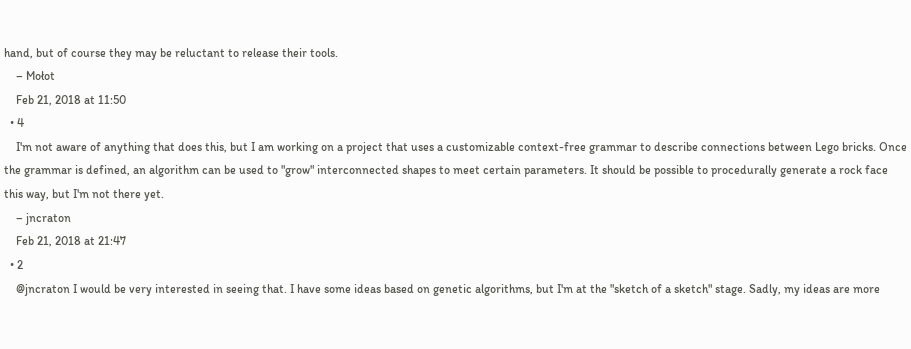hand, but of course they may be reluctant to release their tools.
    – Mołot
    Feb 21, 2018 at 11:50
  • 4
    I'm not aware of anything that does this, but I am working on a project that uses a customizable context-free grammar to describe connections between Lego bricks. Once the grammar is defined, an algorithm can be used to "grow" interconnected shapes to meet certain parameters. It should be possible to procedurally generate a rock face this way, but I'm not there yet.
    – jncraton
    Feb 21, 2018 at 21:47
  • 2
    @jncraton I would be very interested in seeing that. I have some ideas based on genetic algorithms, but I'm at the "sketch of a sketch" stage. Sadly, my ideas are more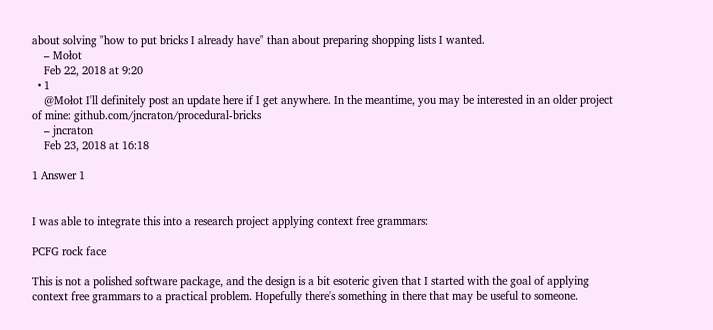about solving "how to put bricks I already have" than about preparing shopping lists I wanted.
    – Mołot
    Feb 22, 2018 at 9:20
  • 1
    @Mołot I'll definitely post an update here if I get anywhere. In the meantime, you may be interested in an older project of mine: github.com/jncraton/procedural-bricks
    – jncraton
    Feb 23, 2018 at 16:18

1 Answer 1


I was able to integrate this into a research project applying context free grammars:

PCFG rock face

This is not a polished software package, and the design is a bit esoteric given that I started with the goal of applying context free grammars to a practical problem. Hopefully there's something in there that may be useful to someone.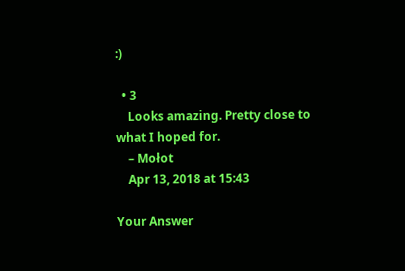:)

  • 3
    Looks amazing. Pretty close to what I hoped for.
    – Mołot
    Apr 13, 2018 at 15:43

Your Answer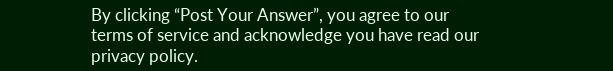By clicking “Post Your Answer”, you agree to our terms of service and acknowledge you have read our privacy policy.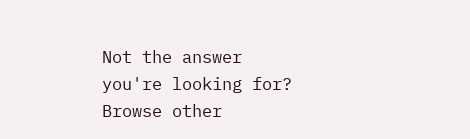Not the answer you're looking for? Browse other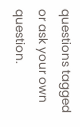questions tagged or ask your own question.